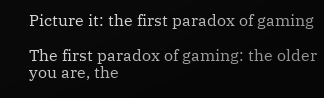Picture it: the first paradox of gaming

The first paradox of gaming: the older you are, the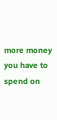more money you have to spend on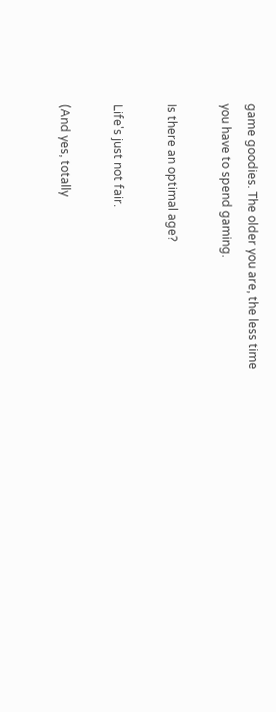game goodies. The older you are, the less time you have to spend gaming.

Is there an optimal age?

Life's just not fair.

(And yes, totally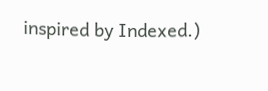inspired by Indexed.)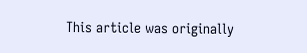This article was originally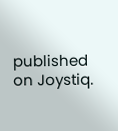published on Joystiq.